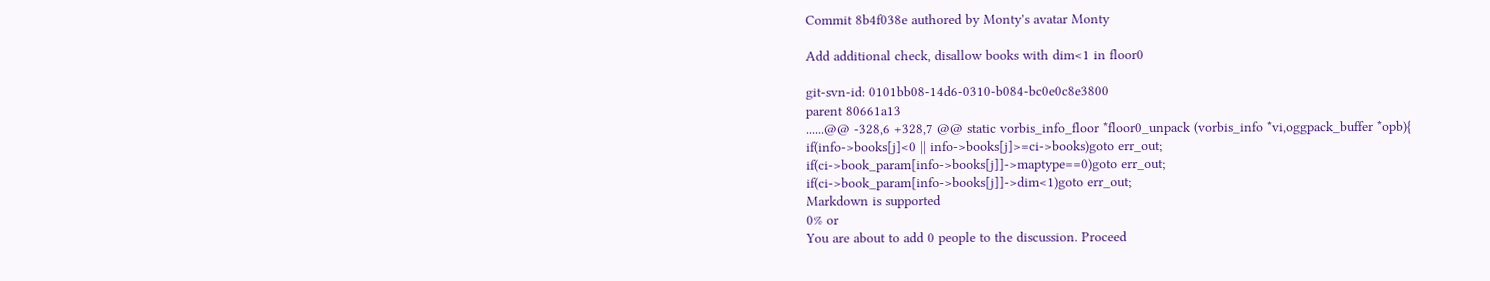Commit 8b4f038e authored by Monty's avatar Monty

Add additional check, disallow books with dim<1 in floor0

git-svn-id: 0101bb08-14d6-0310-b084-bc0e0c8e3800
parent 80661a13
......@@ -328,6 +328,7 @@ static vorbis_info_floor *floor0_unpack (vorbis_info *vi,oggpack_buffer *opb){
if(info->books[j]<0 || info->books[j]>=ci->books)goto err_out;
if(ci->book_param[info->books[j]]->maptype==0)goto err_out;
if(ci->book_param[info->books[j]]->dim<1)goto err_out;
Markdown is supported
0% or
You are about to add 0 people to the discussion. Proceed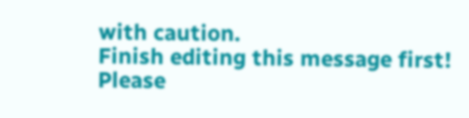with caution.
Finish editing this message first!
Please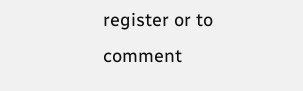register or to comment